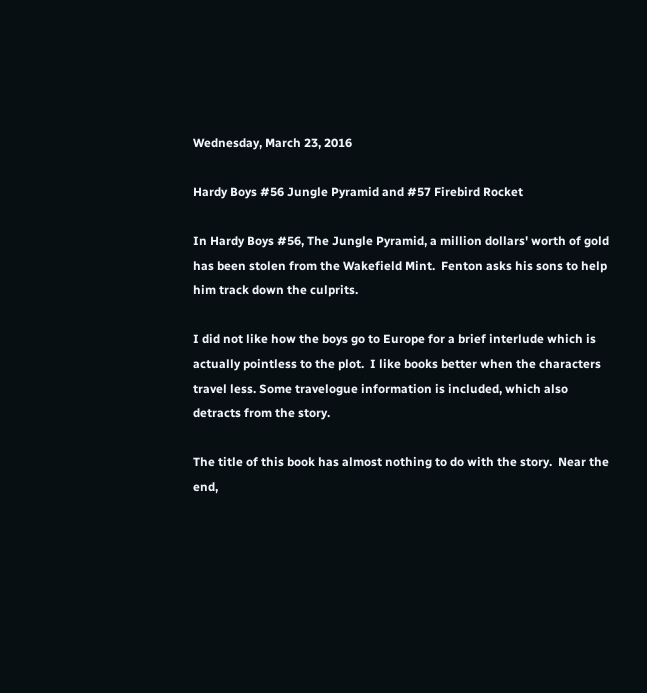Wednesday, March 23, 2016

Hardy Boys #56 Jungle Pyramid and #57 Firebird Rocket

In Hardy Boys #56, The Jungle Pyramid, a million dollars' worth of gold has been stolen from the Wakefield Mint.  Fenton asks his sons to help him track down the culprits.

I did not like how the boys go to Europe for a brief interlude which is actually pointless to the plot.  I like books better when the characters travel less. Some travelogue information is included, which also detracts from the story.

The title of this book has almost nothing to do with the story.  Near the end,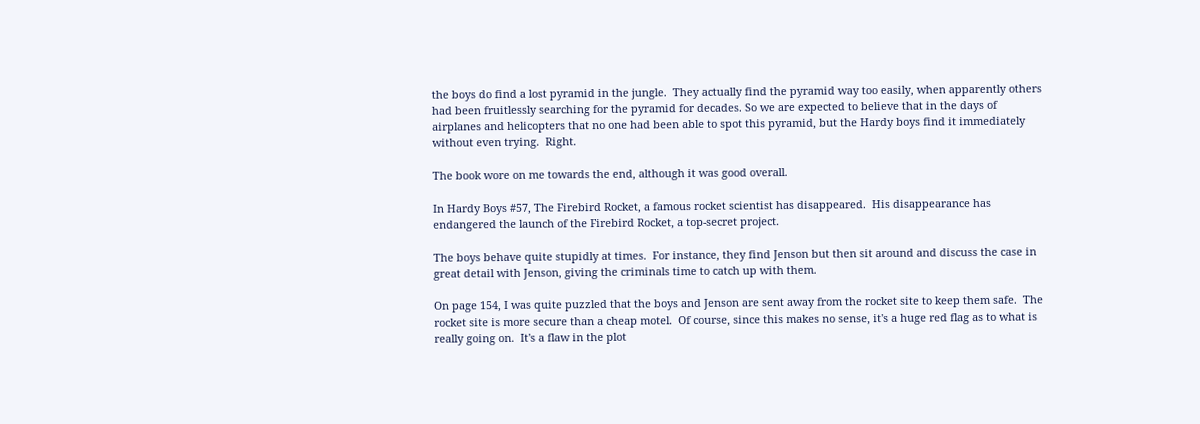the boys do find a lost pyramid in the jungle.  They actually find the pyramid way too easily, when apparently others had been fruitlessly searching for the pyramid for decades. So we are expected to believe that in the days of airplanes and helicopters that no one had been able to spot this pyramid, but the Hardy boys find it immediately without even trying.  Right.

The book wore on me towards the end, although it was good overall.

In Hardy Boys #57, The Firebird Rocket, a famous rocket scientist has disappeared.  His disappearance has endangered the launch of the Firebird Rocket, a top-secret project.

The boys behave quite stupidly at times.  For instance, they find Jenson but then sit around and discuss the case in great detail with Jenson, giving the criminals time to catch up with them.

On page 154, I was quite puzzled that the boys and Jenson are sent away from the rocket site to keep them safe.  The rocket site is more secure than a cheap motel.  Of course, since this makes no sense, it's a huge red flag as to what is really going on.  It's a flaw in the plot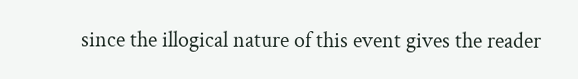since the illogical nature of this event gives the reader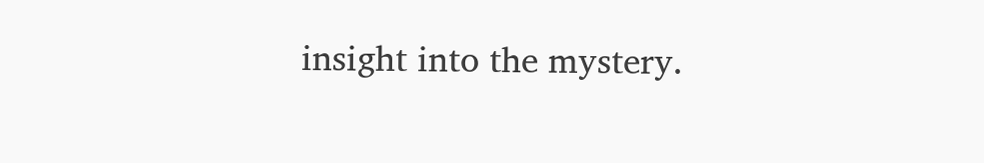insight into the mystery.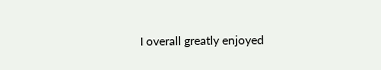I overall greatly enjoyed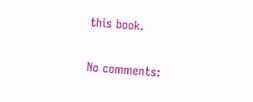this book.

No comments: